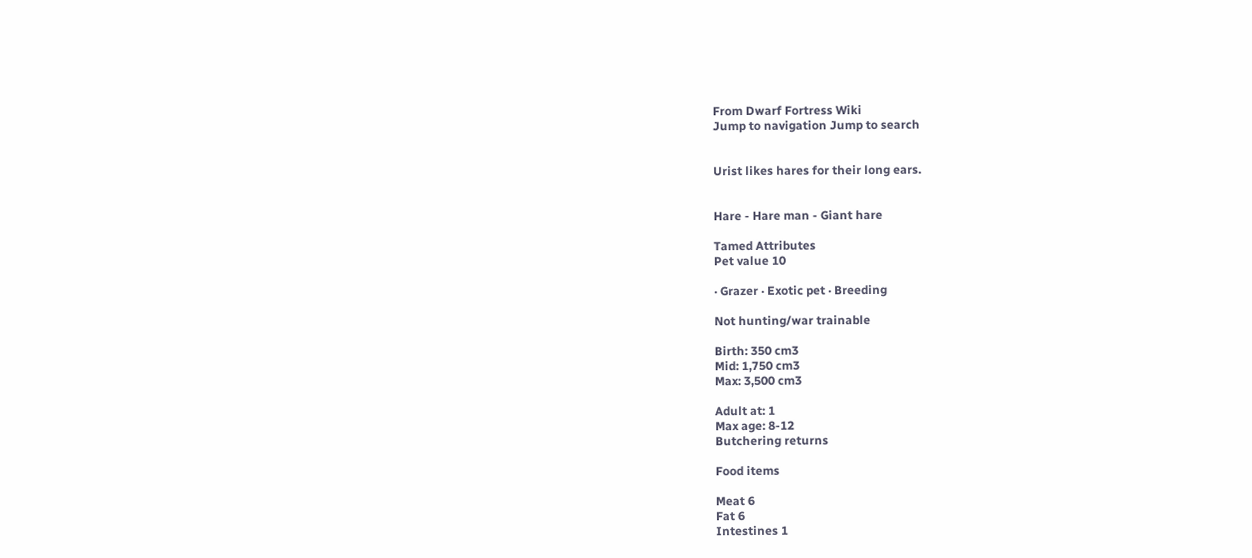From Dwarf Fortress Wiki
Jump to navigation Jump to search


Urist likes hares for their long ears.


Hare - Hare man - Giant hare

Tamed Attributes
Pet value 10

· Grazer · Exotic pet · Breeding

Not hunting/war trainable

Birth: 350 cm3
Mid: 1,750 cm3
Max: 3,500 cm3

Adult at: 1
Max age: 8-12
Butchering returns

Food items

Meat 6
Fat 6
Intestines 1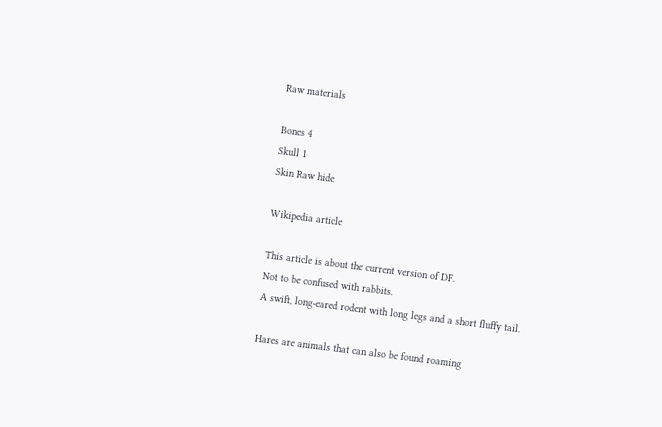Raw materials

Bones 4
Skull 1
Skin Raw hide

Wikipedia article

This article is about the current version of DF.
Not to be confused with rabbits.
A swift, long-eared rodent with long legs and a short fluffy tail.

Hares are animals that can also be found roaming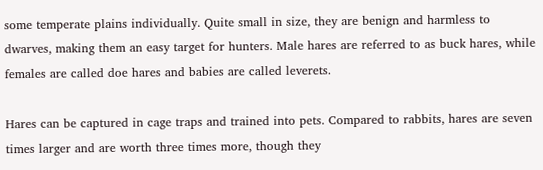some temperate plains individually. Quite small in size, they are benign and harmless to dwarves, making them an easy target for hunters. Male hares are referred to as buck hares, while females are called doe hares and babies are called leverets.

Hares can be captured in cage traps and trained into pets. Compared to rabbits, hares are seven times larger and are worth three times more, though they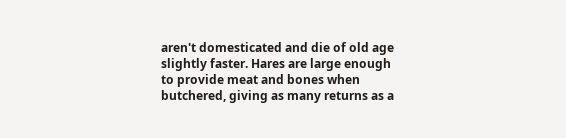aren't domesticated and die of old age slightly faster. Hares are large enough to provide meat and bones when butchered, giving as many returns as a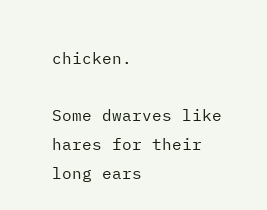chicken.

Some dwarves like hares for their long ears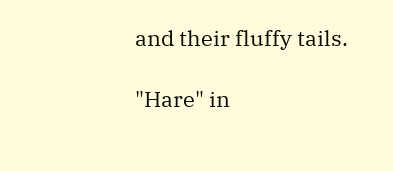and their fluffy tails.

"Hare" in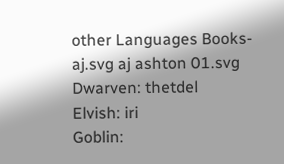other Languages Books-aj.svg aj ashton 01.svg
Dwarven: thetdel
Elvish: iri
Goblin: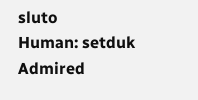sluto
Human: setduk
Admired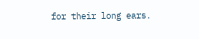for their long ears.